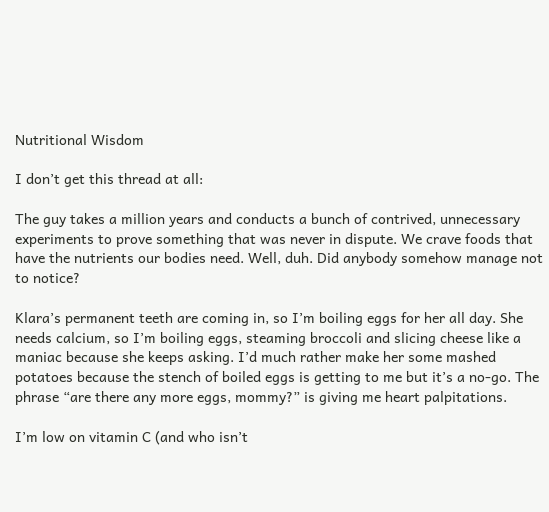Nutritional Wisdom

I don’t get this thread at all:

The guy takes a million years and conducts a bunch of contrived, unnecessary experiments to prove something that was never in dispute. We crave foods that have the nutrients our bodies need. Well, duh. Did anybody somehow manage not to notice?

Klara’s permanent teeth are coming in, so I’m boiling eggs for her all day. She needs calcium, so I’m boiling eggs, steaming broccoli and slicing cheese like a maniac because she keeps asking. I’d much rather make her some mashed potatoes because the stench of boiled eggs is getting to me but it’s a no-go. The phrase “are there any more eggs, mommy?” is giving me heart palpitations.

I’m low on vitamin C (and who isn’t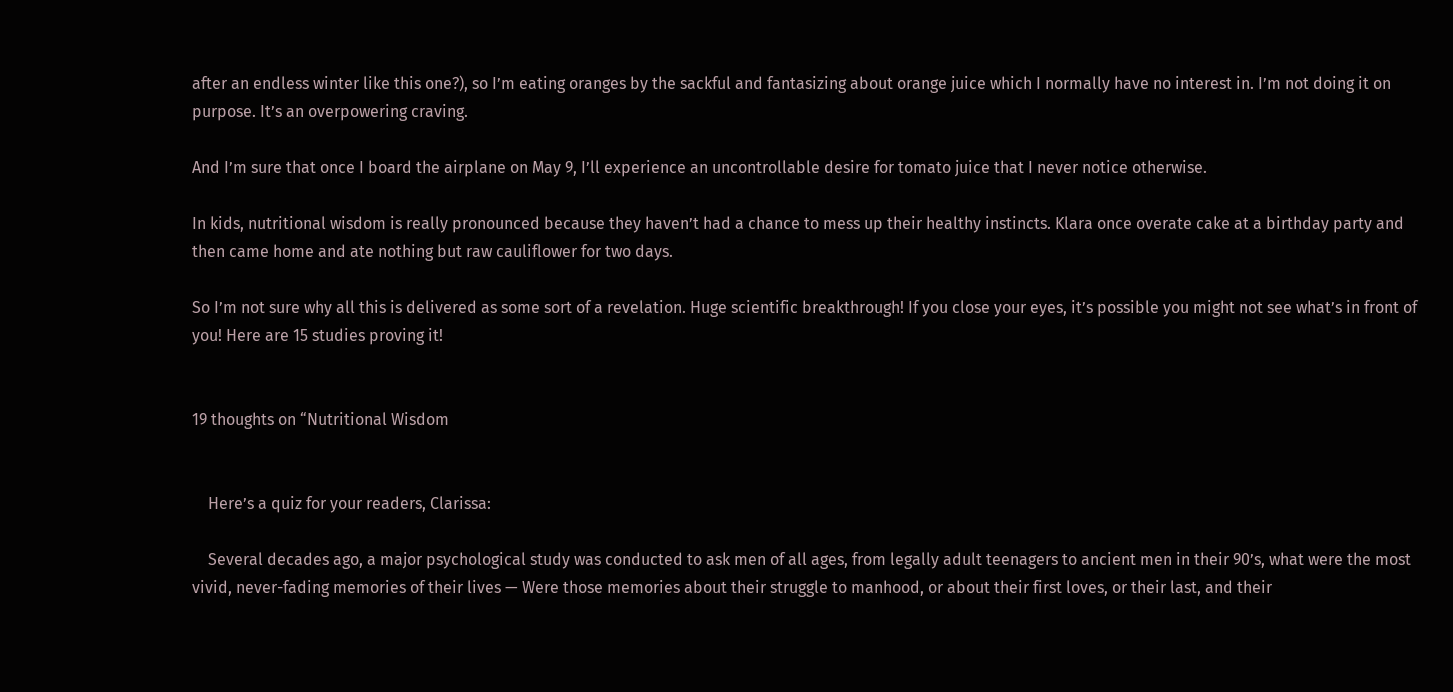after an endless winter like this one?), so I’m eating oranges by the sackful and fantasizing about orange juice which I normally have no interest in. I’m not doing it on purpose. It’s an overpowering craving.

And I’m sure that once I board the airplane on May 9, I’ll experience an uncontrollable desire for tomato juice that I never notice otherwise.

In kids, nutritional wisdom is really pronounced because they haven’t had a chance to mess up their healthy instincts. Klara once overate cake at a birthday party and then came home and ate nothing but raw cauliflower for two days.

So I’m not sure why all this is delivered as some sort of a revelation. Huge scientific breakthrough! If you close your eyes, it’s possible you might not see what’s in front of you! Here are 15 studies proving it!


19 thoughts on “Nutritional Wisdom


    Here’s a quiz for your readers, Clarissa:

    Several decades ago, a major psychological study was conducted to ask men of all ages, from legally adult teenagers to ancient men in their 90’s, what were the most vivid, never-fading memories of their lives — Were those memories about their struggle to manhood, or about their first loves, or their last, and their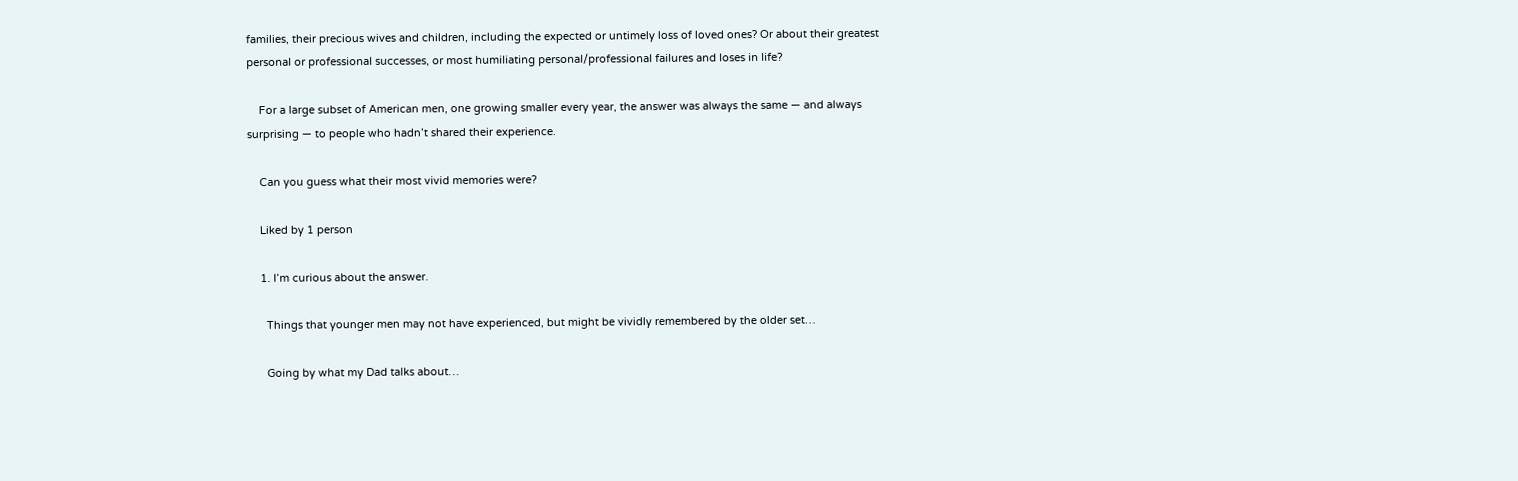families, their precious wives and children, including the expected or untimely loss of loved ones? Or about their greatest personal or professional successes, or most humiliating personal/professional failures and loses in life?

    For a large subset of American men, one growing smaller every year, the answer was always the same — and always surprising — to people who hadn’t shared their experience.

    Can you guess what their most vivid memories were?

    Liked by 1 person

    1. I’m curious about the answer.

      Things that younger men may not have experienced, but might be vividly remembered by the older set…

      Going by what my Dad talks about…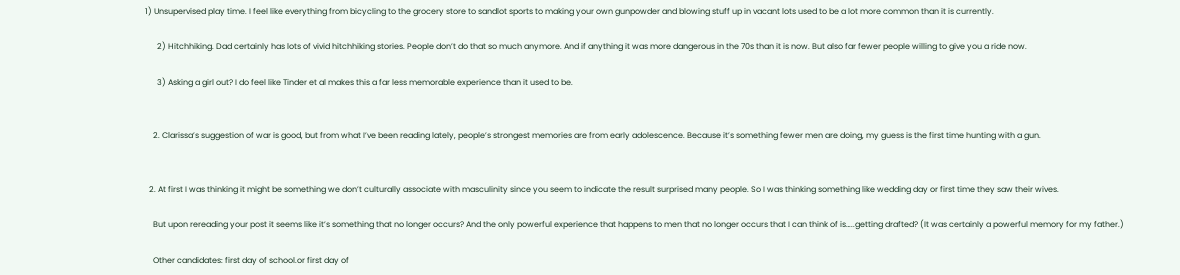1) Unsupervised play time. I feel like everything from bicycling to the grocery store to sandlot sports to making your own gunpowder and blowing stuff up in vacant lots used to be a lot more common than it is currently.

      2) Hitchhiking. Dad certainly has lots of vivid hitchhiking stories. People don’t do that so much anymore. And if anything it was more dangerous in the 70s than it is now. But also far fewer people willing to give you a ride now.

      3) Asking a girl out? I do feel like Tinder et al makes this a far less memorable experience than it used to be.


    2. Clarissa’s suggestion of war is good, but from what I’ve been reading lately, people’s strongest memories are from early adolescence. Because it’s something fewer men are doing, my guess is the first time hunting with a gun.


  2. At first I was thinking it might be something we don’t culturally associate with masculinity since you seem to indicate the result surprised many people. So I was thinking something like wedding day or first time they saw their wives.

    But upon rereading your post it seems like it’s something that no longer occurs? And the only powerful experience that happens to men that no longer occurs that I can think of is…..getting drafted? (It was certainly a powerful memory for my father.)

    Other candidates: first day of school.or first day of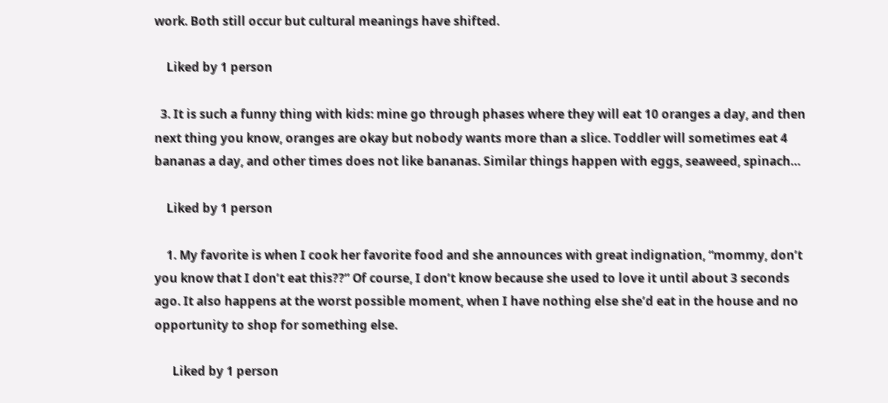work. Both still occur but cultural meanings have shifted.

    Liked by 1 person

  3. It is such a funny thing with kids: mine go through phases where they will eat 10 oranges a day, and then next thing you know, oranges are okay but nobody wants more than a slice. Toddler will sometimes eat 4 bananas a day, and other times does not like bananas. Similar things happen with eggs, seaweed, spinach…

    Liked by 1 person

    1. My favorite is when I cook her favorite food and she announces with great indignation, “mommy, don’t you know that I don’t eat this??” Of course, I don’t know because she used to love it until about 3 seconds ago. It also happens at the worst possible moment, when I have nothing else she’d eat in the house and no opportunity to shop for something else.

      Liked by 1 person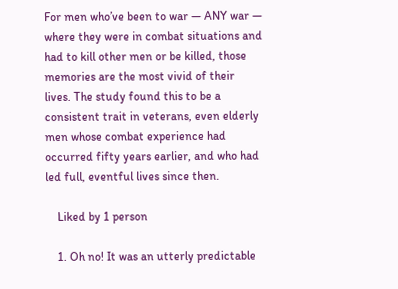For men who’ve been to war — ANY war — where they were in combat situations and had to kill other men or be killed, those memories are the most vivid of their lives. The study found this to be a consistent trait in veterans, even elderly men whose combat experience had occurred fifty years earlier, and who had led full, eventful lives since then.

    Liked by 1 person

    1. Oh no! It was an utterly predictable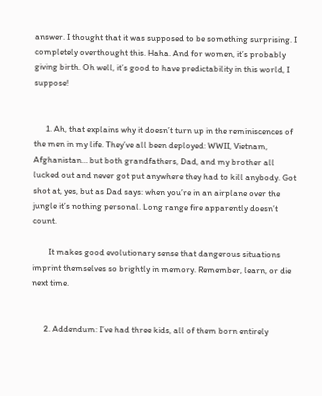answer. I thought that it was supposed to be something surprising. I completely overthought this. Haha. And for women, it’s probably giving birth. Oh well, it’s good to have predictability in this world, I suppose!


      1. Ah, that explains why it doesn’t turn up in the reminiscences of the men in my life. They’ve all been deployed: WWII, Vietnam, Afghanistan… but both grandfathers, Dad, and my brother all lucked out and never got put anywhere they had to kill anybody. Got shot at, yes, but as Dad says: when you’re in an airplane over the jungle it’s nothing personal. Long range fire apparently doesn’t count.

        It makes good evolutionary sense that dangerous situations imprint themselves so brightly in memory. Remember, learn, or die next time.


      2. Addendum: I’ve had three kids, all of them born entirely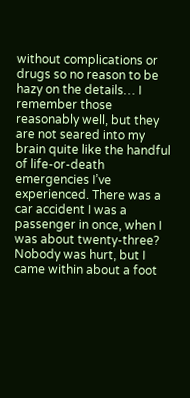without complications or drugs so no reason to be hazy on the details… I remember those reasonably well, but they are not seared into my brain quite like the handful of life-or-death emergencies I’ve experienced. There was a car accident I was a passenger in once, when I was about twenty-three? Nobody was hurt, but I came within about a foot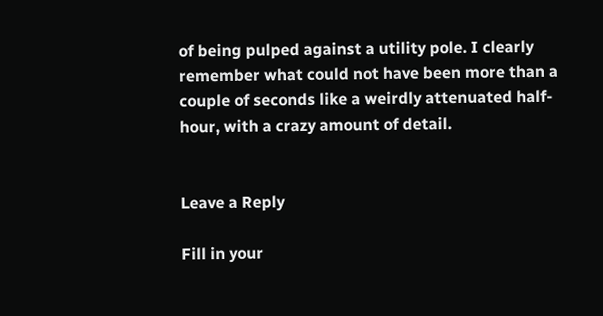of being pulped against a utility pole. I clearly remember what could not have been more than a couple of seconds like a weirdly attenuated half-hour, with a crazy amount of detail.


Leave a Reply

Fill in your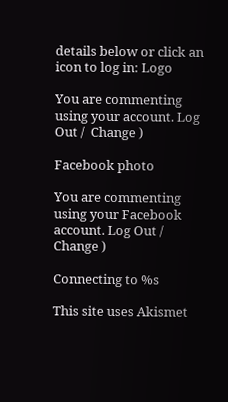details below or click an icon to log in: Logo

You are commenting using your account. Log Out /  Change )

Facebook photo

You are commenting using your Facebook account. Log Out /  Change )

Connecting to %s

This site uses Akismet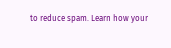to reduce spam. Learn how your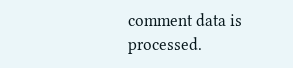comment data is processed.